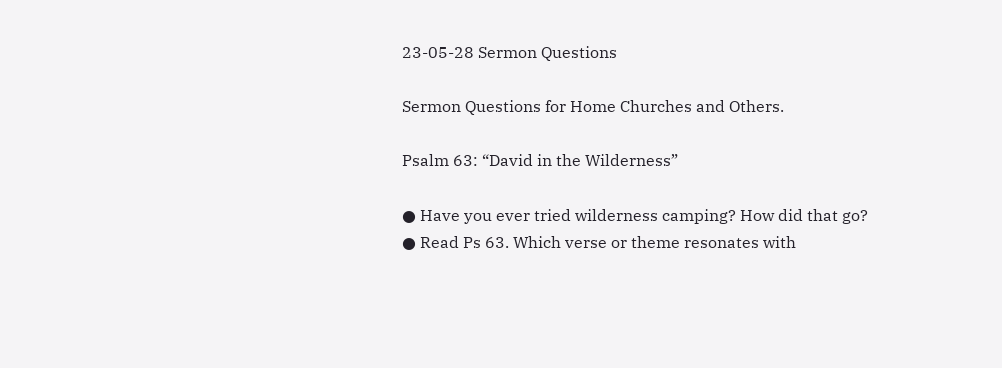23-05-28 Sermon Questions

Sermon Questions for Home Churches and Others.

Psalm 63: “David in the Wilderness”

● Have you ever tried wilderness camping? How did that go?
● Read Ps 63. Which verse or theme resonates with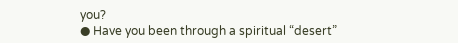you?
● Have you been through a spiritual “desert”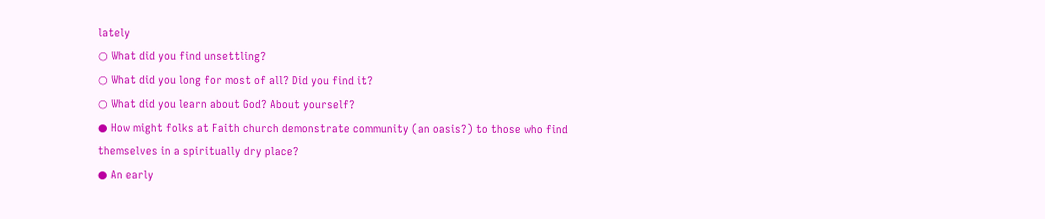lately
○ What did you find unsettling?
○ What did you long for most of all? Did you find it?
○ What did you learn about God? About yourself?
● How might folks at Faith church demonstrate community (an oasis?) to those who find
themselves in a spiritually dry place?
● An early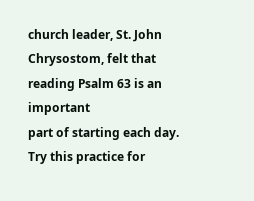church leader, St. John Chrysostom, felt that reading Psalm 63 is an important
part of starting each day. Try this practice for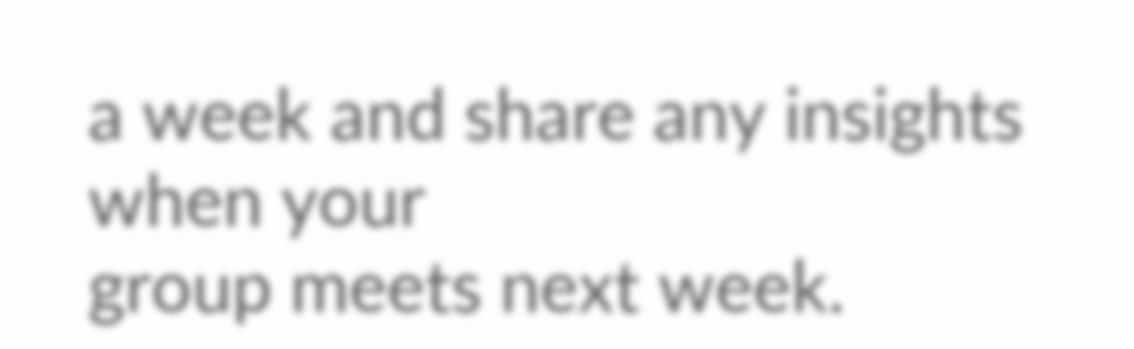a week and share any insights when your
group meets next week.